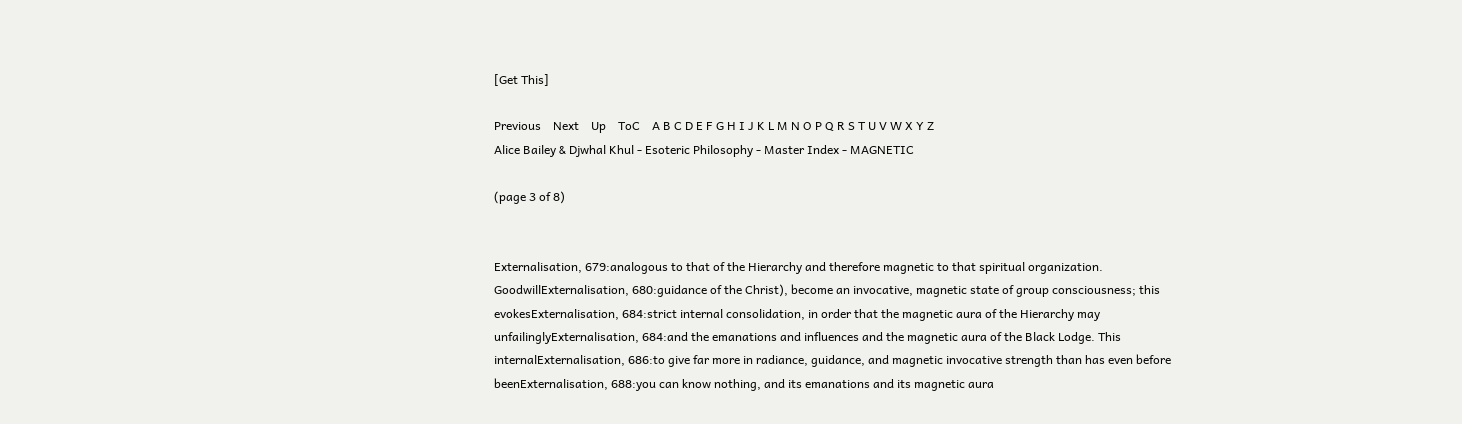[Get This]

Previous    Next    Up    ToC    A B C D E F G H I J K L M N O P Q R S T U V W X Y Z
Alice Bailey & Djwhal Khul - Esoteric Philosophy - Master Index - MAGNETIC

(page 3 of 8)


Externalisation, 679:analogous to that of the Hierarchy and therefore magnetic to that spiritual organization. GoodwillExternalisation, 680:guidance of the Christ), become an invocative, magnetic state of group consciousness; this evokesExternalisation, 684:strict internal consolidation, in order that the magnetic aura of the Hierarchy may unfailinglyExternalisation, 684:and the emanations and influences and the magnetic aura of the Black Lodge. This internalExternalisation, 686:to give far more in radiance, guidance, and magnetic invocative strength than has even before beenExternalisation, 688:you can know nothing, and its emanations and its magnetic aura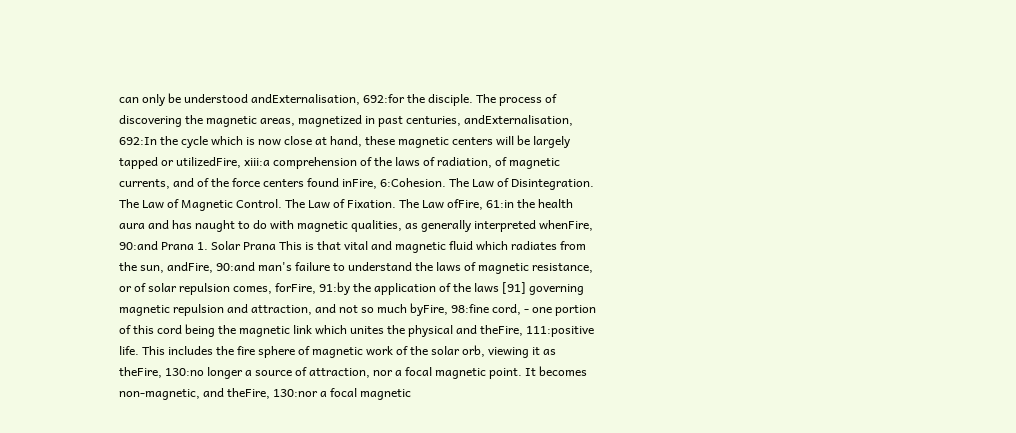can only be understood andExternalisation, 692:for the disciple. The process of discovering the magnetic areas, magnetized in past centuries, andExternalisation, 692:In the cycle which is now close at hand, these magnetic centers will be largely tapped or utilizedFire, xiii:a comprehension of the laws of radiation, of magnetic currents, and of the force centers found inFire, 6:Cohesion. The Law of Disintegration. The Law of Magnetic Control. The Law of Fixation. The Law ofFire, 61:in the health aura and has naught to do with magnetic qualities, as generally interpreted whenFire, 90:and Prana 1. Solar Prana This is that vital and magnetic fluid which radiates from the sun, andFire, 90:and man's failure to understand the laws of magnetic resistance, or of solar repulsion comes, forFire, 91:by the application of the laws [91] governing magnetic repulsion and attraction, and not so much byFire, 98:fine cord, - one portion of this cord being the magnetic link which unites the physical and theFire, 111:positive life. This includes the fire sphere of magnetic work of the solar orb, viewing it as theFire, 130:no longer a source of attraction, nor a focal magnetic point. It becomes non-magnetic, and theFire, 130:nor a focal magnetic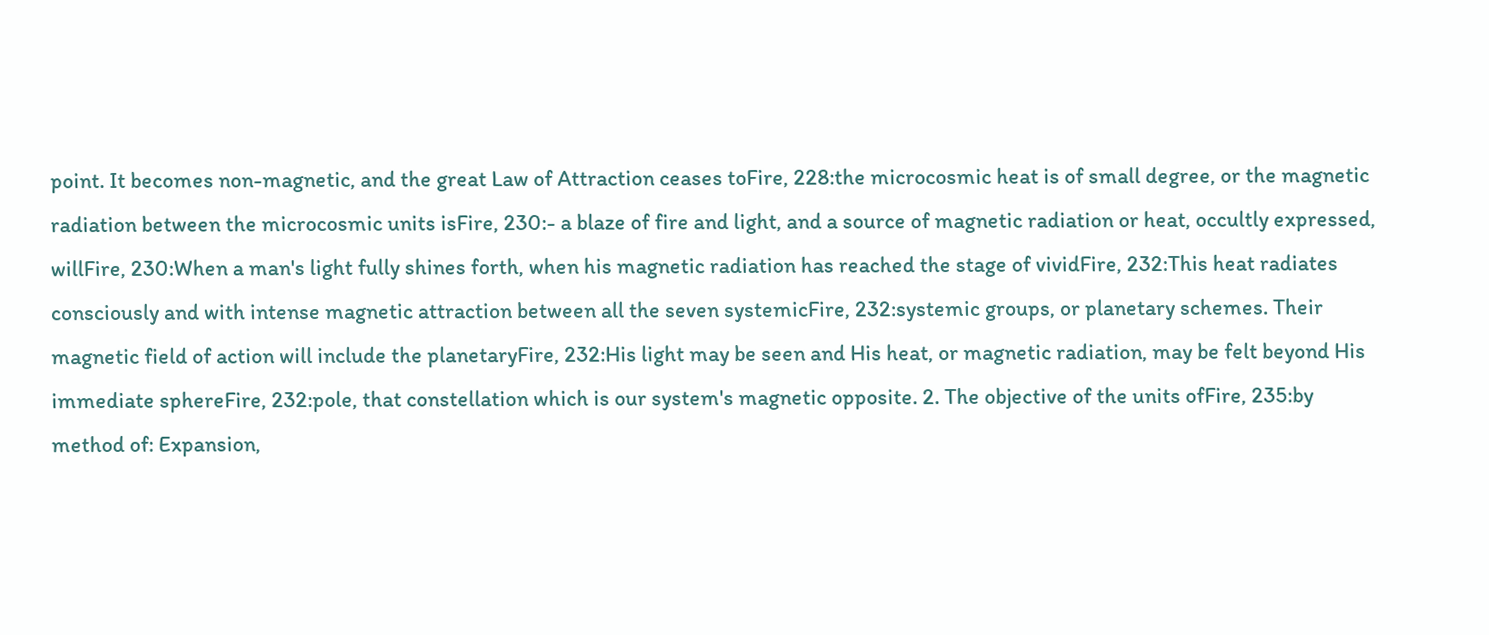point. It becomes non-magnetic, and the great Law of Attraction ceases toFire, 228:the microcosmic heat is of small degree, or the magnetic radiation between the microcosmic units isFire, 230:- a blaze of fire and light, and a source of magnetic radiation or heat, occultly expressed, willFire, 230:When a man's light fully shines forth, when his magnetic radiation has reached the stage of vividFire, 232:This heat radiates consciously and with intense magnetic attraction between all the seven systemicFire, 232:systemic groups, or planetary schemes. Their magnetic field of action will include the planetaryFire, 232:His light may be seen and His heat, or magnetic radiation, may be felt beyond His immediate sphereFire, 232:pole, that constellation which is our system's magnetic opposite. 2. The objective of the units ofFire, 235:by method of: Expansion,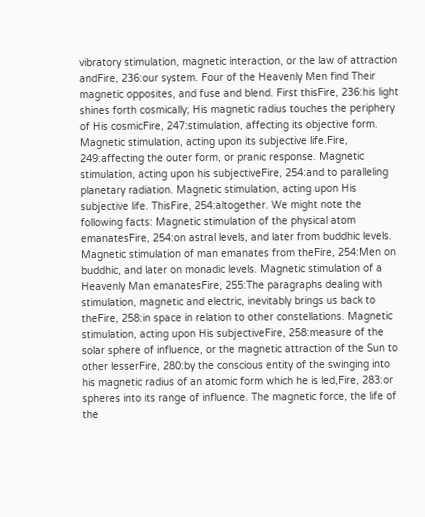vibratory stimulation, magnetic interaction, or the law of attraction andFire, 236:our system. Four of the Heavenly Men find Their magnetic opposites, and fuse and blend. First thisFire, 236:his light shines forth cosmically; His magnetic radius touches the periphery of His cosmicFire, 247:stimulation, affecting its objective form. Magnetic stimulation, acting upon its subjective life.Fire, 249:affecting the outer form, or pranic response. Magnetic stimulation, acting upon his subjectiveFire, 254:and to paralleling planetary radiation. Magnetic stimulation, acting upon His subjective life. ThisFire, 254:altogether. We might note the following facts: Magnetic stimulation of the physical atom emanatesFire, 254:on astral levels, and later from buddhic levels. Magnetic stimulation of man emanates from theFire, 254:Men on buddhic, and later on monadic levels. Magnetic stimulation of a Heavenly Man emanatesFire, 255:The paragraphs dealing with stimulation, magnetic and electric, inevitably brings us back to theFire, 258:in space in relation to other constellations. Magnetic stimulation, acting upon His subjectiveFire, 258:measure of the solar sphere of influence, or the magnetic attraction of the Sun to other lesserFire, 280:by the conscious entity of the swinging into his magnetic radius of an atomic form which he is led,Fire, 283:or spheres into its range of influence. The magnetic force, the life of the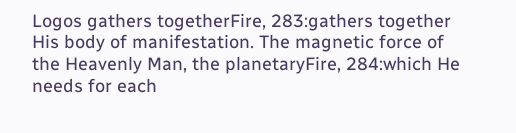Logos gathers togetherFire, 283:gathers together His body of manifestation. The magnetic force of the Heavenly Man, the planetaryFire, 284:which He needs for each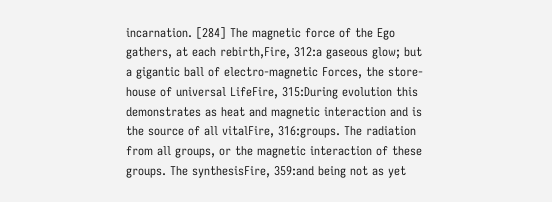incarnation. [284] The magnetic force of the Ego gathers, at each rebirth,Fire, 312:a gaseous glow; but a gigantic ball of electro-magnetic Forces, the store-house of universal LifeFire, 315:During evolution this demonstrates as heat and magnetic interaction and is the source of all vitalFire, 316:groups. The radiation from all groups, or the magnetic interaction of these groups. The synthesisFire, 359:and being not as yet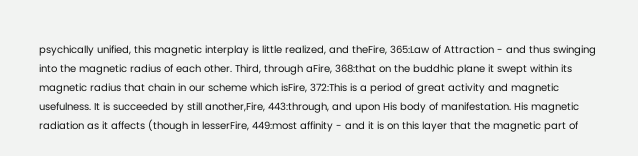psychically unified, this magnetic interplay is little realized, and theFire, 365:Law of Attraction - and thus swinging into the magnetic radius of each other. Third, through aFire, 368:that on the buddhic plane it swept within its magnetic radius that chain in our scheme which isFire, 372:This is a period of great activity and magnetic usefulness. It is succeeded by still another,Fire, 443:through, and upon His body of manifestation. His magnetic radiation as it affects (though in lesserFire, 449:most affinity - and it is on this layer that the magnetic part of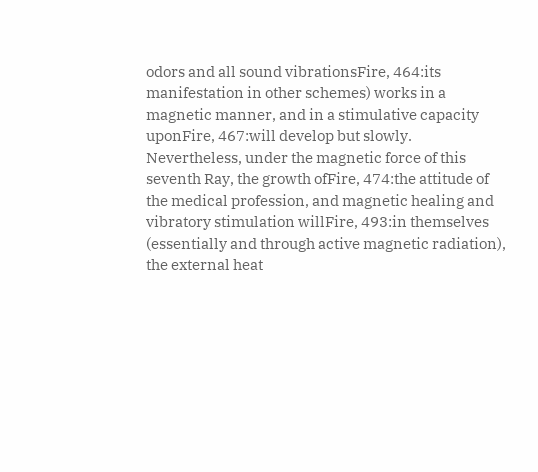odors and all sound vibrationsFire, 464:its manifestation in other schemes) works in a magnetic manner, and in a stimulative capacity uponFire, 467:will develop but slowly. Nevertheless, under the magnetic force of this seventh Ray, the growth ofFire, 474:the attitude of the medical profession, and magnetic healing and vibratory stimulation willFire, 493:in themselves (essentially and through active magnetic radiation), the external heat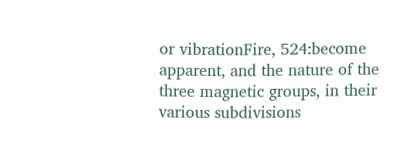or vibrationFire, 524:become apparent, and the nature of the three magnetic groups, in their various subdivisions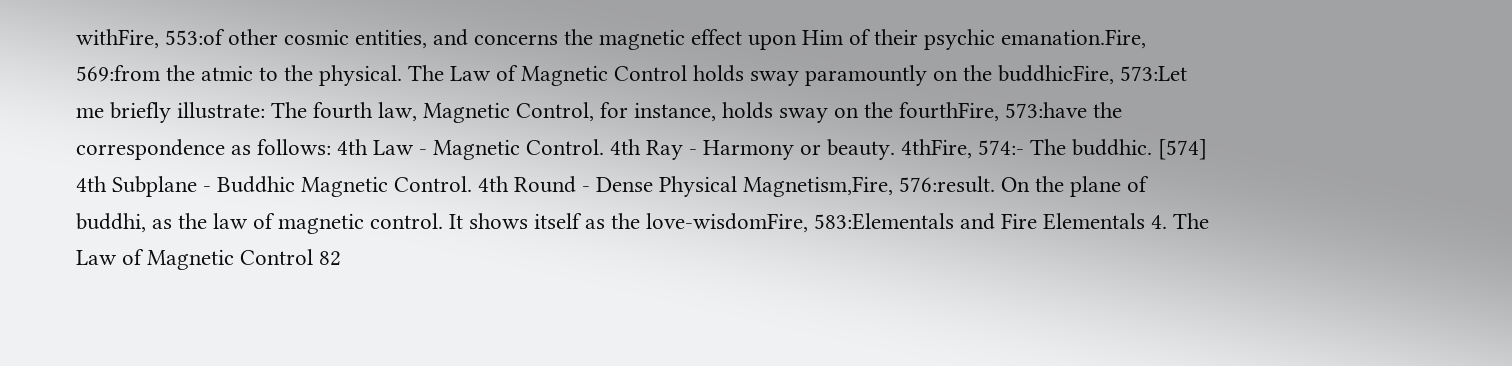withFire, 553:of other cosmic entities, and concerns the magnetic effect upon Him of their psychic emanation.Fire, 569:from the atmic to the physical. The Law of Magnetic Control holds sway paramountly on the buddhicFire, 573:Let me briefly illustrate: The fourth law, Magnetic Control, for instance, holds sway on the fourthFire, 573:have the correspondence as follows: 4th Law - Magnetic Control. 4th Ray - Harmony or beauty. 4thFire, 574:- The buddhic. [574] 4th Subplane - Buddhic Magnetic Control. 4th Round - Dense Physical Magnetism,Fire, 576:result. On the plane of buddhi, as the law of magnetic control. It shows itself as the love-wisdomFire, 583:Elementals and Fire Elementals 4. The Law of Magnetic Control 82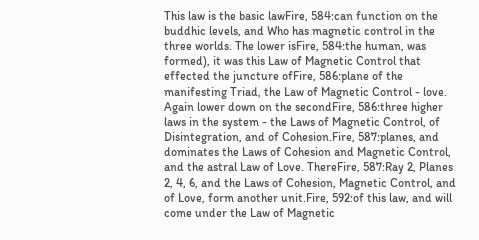This law is the basic lawFire, 584:can function on the buddhic levels, and Who has magnetic control in the three worlds. The lower isFire, 584:the human, was formed), it was this Law of Magnetic Control that effected the juncture ofFire, 586:plane of the manifesting Triad, the Law of Magnetic Control - love. Again lower down on the secondFire, 586:three higher laws in the system - the Laws of Magnetic Control, of Disintegration, and of Cohesion.Fire, 587:planes, and dominates the Laws of Cohesion and Magnetic Control, and the astral Law of Love. ThereFire, 587:Ray 2, Planes 2, 4, 6, and the Laws of Cohesion, Magnetic Control, and of Love, form another unit.Fire, 592:of this law, and will come under the Law of Magnetic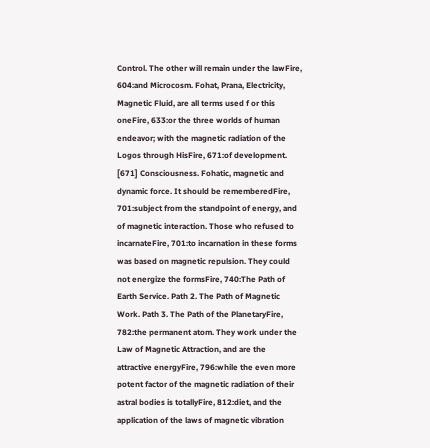Control. The other will remain under the lawFire, 604:and Microcosm. Fohat, Prana, Electricity, Magnetic Fluid, are all terms used f or this oneFire, 633:or the three worlds of human endeavor; with the magnetic radiation of the Logos through HisFire, 671:of development. [671] Consciousness. Fohatic, magnetic and dynamic force. It should be rememberedFire, 701:subject from the standpoint of energy, and of magnetic interaction. Those who refused to incarnateFire, 701:to incarnation in these forms was based on magnetic repulsion. They could not energize the formsFire, 740:The Path of Earth Service. Path 2. The Path of Magnetic Work. Path 3. The Path of the PlanetaryFire, 782:the permanent atom. They work under the Law of Magnetic Attraction, and are the attractive energyFire, 796:while the even more potent factor of the magnetic radiation of their astral bodies is totallyFire, 812:diet, and the application of the laws of magnetic vibration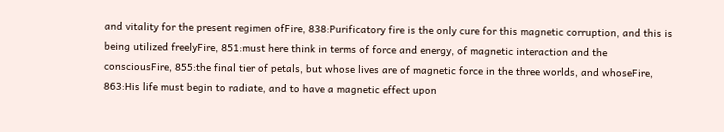and vitality for the present regimen ofFire, 838:Purificatory fire is the only cure for this magnetic corruption, and this is being utilized freelyFire, 851:must here think in terms of force and energy, of magnetic interaction and the consciousFire, 855:the final tier of petals, but whose lives are of magnetic force in the three worlds, and whoseFire, 863:His life must begin to radiate, and to have a magnetic effect upon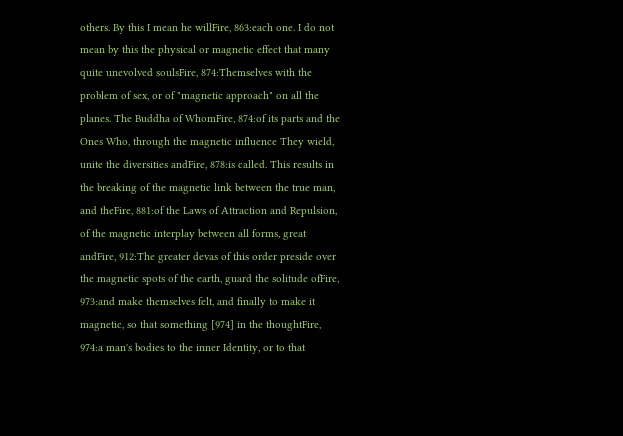others. By this I mean he willFire, 863:each one. I do not mean by this the physical or magnetic effect that many quite unevolved soulsFire, 874:Themselves with the problem of sex, or of "magnetic approach" on all the planes. The Buddha of WhomFire, 874:of its parts and the Ones Who, through the magnetic influence They wield, unite the diversities andFire, 878:is called. This results in the breaking of the magnetic link between the true man, and theFire, 881:of the Laws of Attraction and Repulsion, of the magnetic interplay between all forms, great andFire, 912:The greater devas of this order preside over the magnetic spots of the earth, guard the solitude ofFire, 973:and make themselves felt, and finally to make it magnetic, so that something [974] in the thoughtFire, 974:a man's bodies to the inner Identity, or to that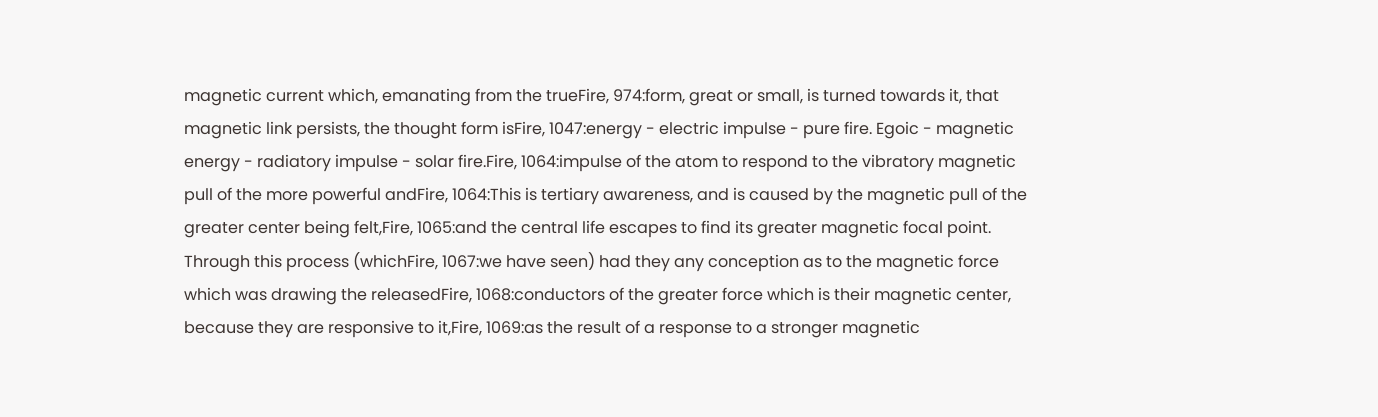magnetic current which, emanating from the trueFire, 974:form, great or small, is turned towards it, that magnetic link persists, the thought form isFire, 1047:energy - electric impulse - pure fire. Egoic - magnetic energy - radiatory impulse - solar fire.Fire, 1064:impulse of the atom to respond to the vibratory magnetic pull of the more powerful andFire, 1064:This is tertiary awareness, and is caused by the magnetic pull of the greater center being felt,Fire, 1065:and the central life escapes to find its greater magnetic focal point. Through this process (whichFire, 1067:we have seen) had they any conception as to the magnetic force which was drawing the releasedFire, 1068:conductors of the greater force which is their magnetic center, because they are responsive to it,Fire, 1069:as the result of a response to a stronger magnetic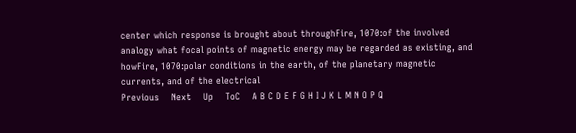center which response is brought about throughFire, 1070:of the involved analogy what focal points of magnetic energy may be regarded as existing, and howFire, 1070:polar conditions in the earth, of the planetary magnetic currents, and of the electrical
Previous    Next    Up    ToC    A B C D E F G H I J K L M N O P Q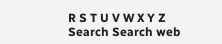R S T U V W X Y Z
Search Search web